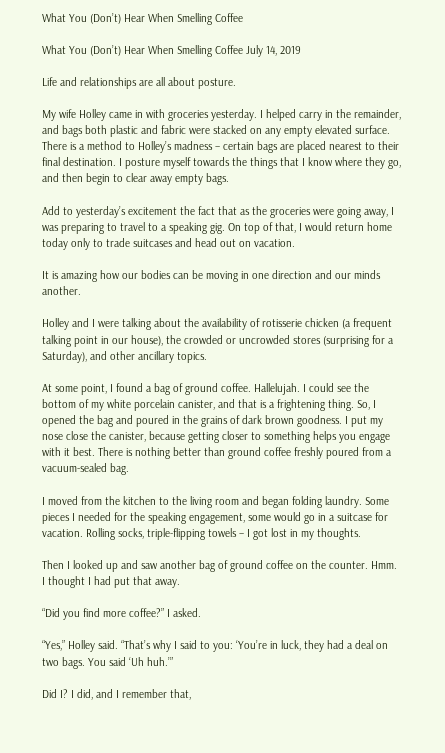What You (Don’t) Hear When Smelling Coffee

What You (Don’t) Hear When Smelling Coffee July 14, 2019

Life and relationships are all about posture.

My wife Holley came in with groceries yesterday. I helped carry in the remainder, and bags both plastic and fabric were stacked on any empty elevated surface. There is a method to Holley’s madness – certain bags are placed nearest to their final destination. I posture myself towards the things that I know where they go, and then begin to clear away empty bags.

Add to yesterday’s excitement the fact that as the groceries were going away, I was preparing to travel to a speaking gig. On top of that, I would return home today only to trade suitcases and head out on vacation.

It is amazing how our bodies can be moving in one direction and our minds another.

Holley and I were talking about the availability of rotisserie chicken (a frequent talking point in our house), the crowded or uncrowded stores (surprising for a Saturday), and other ancillary topics.

At some point, I found a bag of ground coffee. Hallelujah. I could see the bottom of my white porcelain canister, and that is a frightening thing. So, I opened the bag and poured in the grains of dark brown goodness. I put my nose close the canister, because getting closer to something helps you engage with it best. There is nothing better than ground coffee freshly poured from a vacuum-sealed bag.

I moved from the kitchen to the living room and began folding laundry. Some pieces I needed for the speaking engagement, some would go in a suitcase for vacation. Rolling socks, triple-flipping towels – I got lost in my thoughts.

Then I looked up and saw another bag of ground coffee on the counter. Hmm. I thought I had put that away.

“Did you find more coffee?” I asked.

“Yes,” Holley said. “That’s why I said to you: ‘You’re in luck, they had a deal on two bags. You said ‘Uh huh.’”

Did I? I did, and I remember that,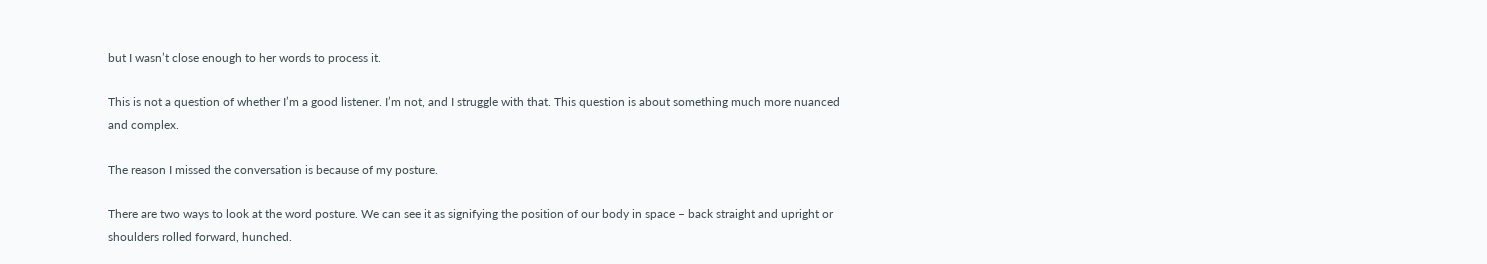but I wasn’t close enough to her words to process it.

This is not a question of whether I’m a good listener. I’m not, and I struggle with that. This question is about something much more nuanced and complex.

The reason I missed the conversation is because of my posture.

There are two ways to look at the word posture. We can see it as signifying the position of our body in space – back straight and upright or shoulders rolled forward, hunched.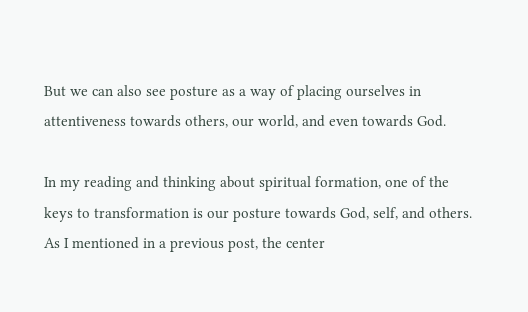But we can also see posture as a way of placing ourselves in attentiveness towards others, our world, and even towards God.

In my reading and thinking about spiritual formation, one of the keys to transformation is our posture towards God, self, and others. As I mentioned in a previous post, the center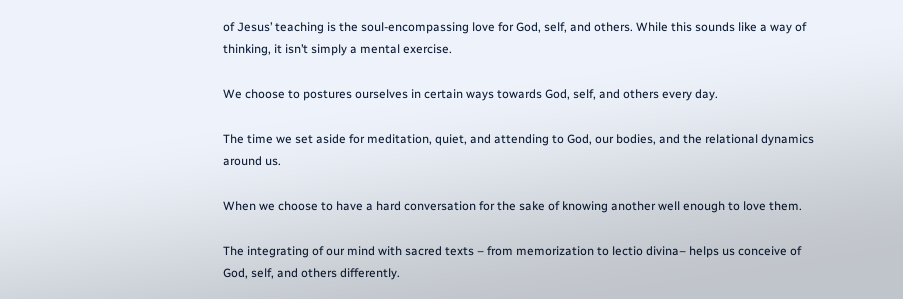of Jesus’ teaching is the soul-encompassing love for God, self, and others. While this sounds like a way of thinking, it isn’t simply a mental exercise.

We choose to postures ourselves in certain ways towards God, self, and others every day.

The time we set aside for meditation, quiet, and attending to God, our bodies, and the relational dynamics around us.

When we choose to have a hard conversation for the sake of knowing another well enough to love them.

The integrating of our mind with sacred texts – from memorization to lectio divina– helps us conceive of God, self, and others differently.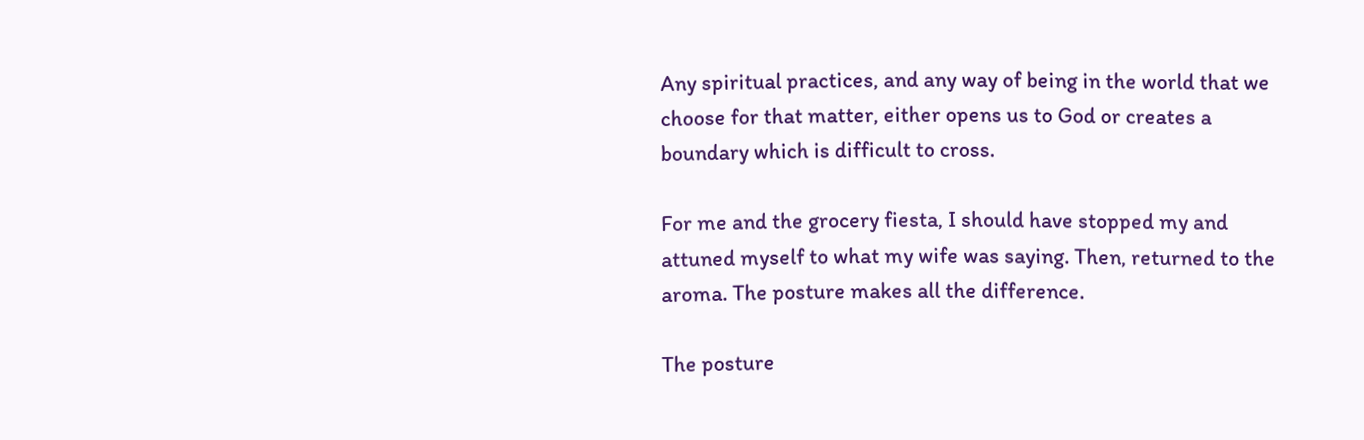Any spiritual practices, and any way of being in the world that we choose for that matter, either opens us to God or creates a boundary which is difficult to cross.

For me and the grocery fiesta, I should have stopped my and attuned myself to what my wife was saying. Then, returned to the aroma. The posture makes all the difference.

The posture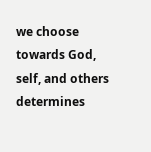we choose towards God, self, and others determines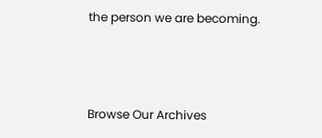the person we are becoming.



Browse Our Archives